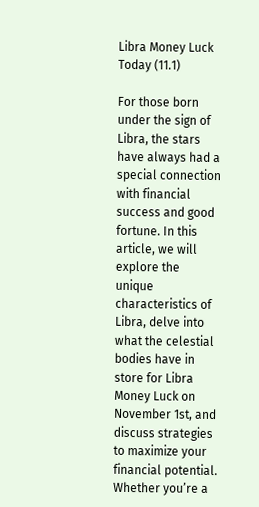Libra Money Luck Today (11.1)

For those born under the sign of Libra, the stars have always had a special connection with financial success and good fortune. In this article, we will explore the unique characteristics of Libra, delve into what the celestial bodies have in store for Libra Money Luck on November 1st, and discuss strategies to maximize your financial potential. Whether you’re a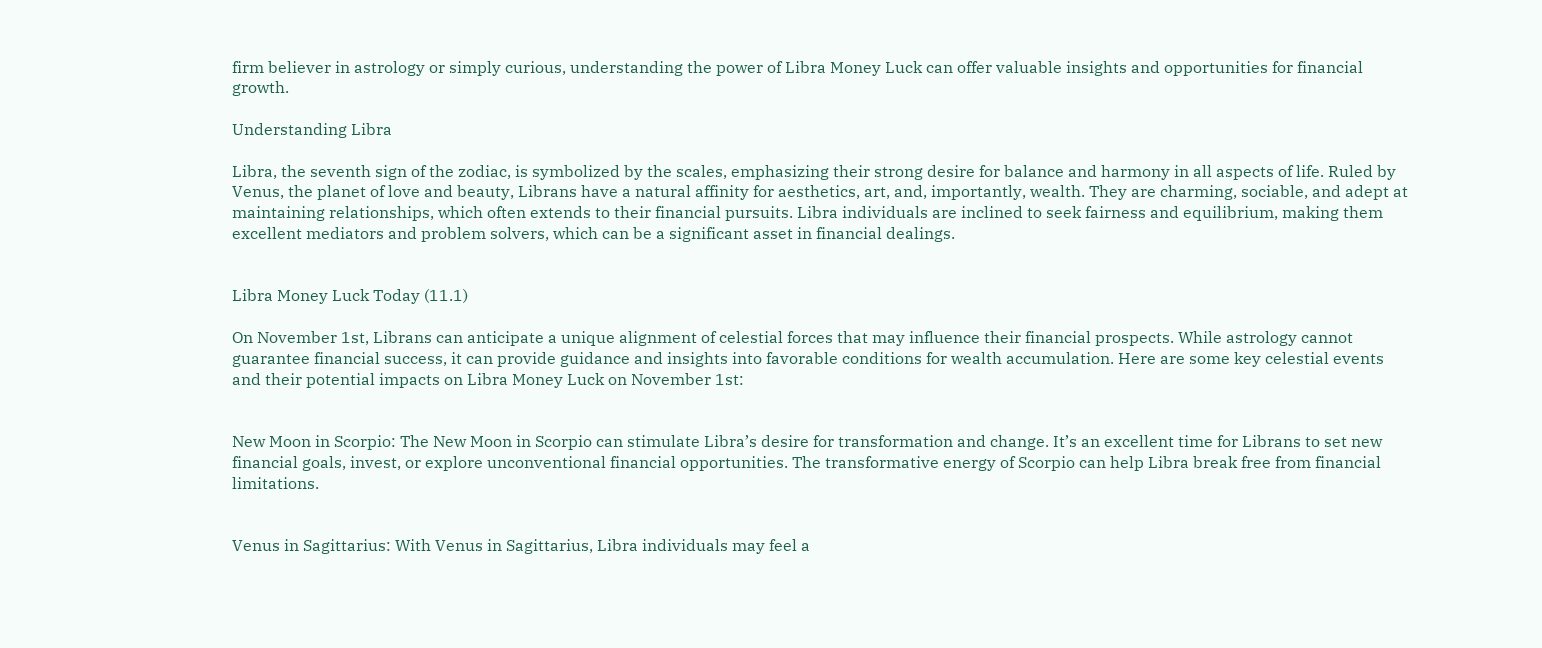firm believer in astrology or simply curious, understanding the power of Libra Money Luck can offer valuable insights and opportunities for financial growth.

Understanding Libra

Libra, the seventh sign of the zodiac, is symbolized by the scales, emphasizing their strong desire for balance and harmony in all aspects of life. Ruled by Venus, the planet of love and beauty, Librans have a natural affinity for aesthetics, art, and, importantly, wealth. They are charming, sociable, and adept at maintaining relationships, which often extends to their financial pursuits. Libra individuals are inclined to seek fairness and equilibrium, making them excellent mediators and problem solvers, which can be a significant asset in financial dealings.


Libra Money Luck Today (11.1)

On November 1st, Librans can anticipate a unique alignment of celestial forces that may influence their financial prospects. While astrology cannot guarantee financial success, it can provide guidance and insights into favorable conditions for wealth accumulation. Here are some key celestial events and their potential impacts on Libra Money Luck on November 1st:


New Moon in Scorpio: The New Moon in Scorpio can stimulate Libra’s desire for transformation and change. It’s an excellent time for Librans to set new financial goals, invest, or explore unconventional financial opportunities. The transformative energy of Scorpio can help Libra break free from financial limitations.


Venus in Sagittarius: With Venus in Sagittarius, Libra individuals may feel a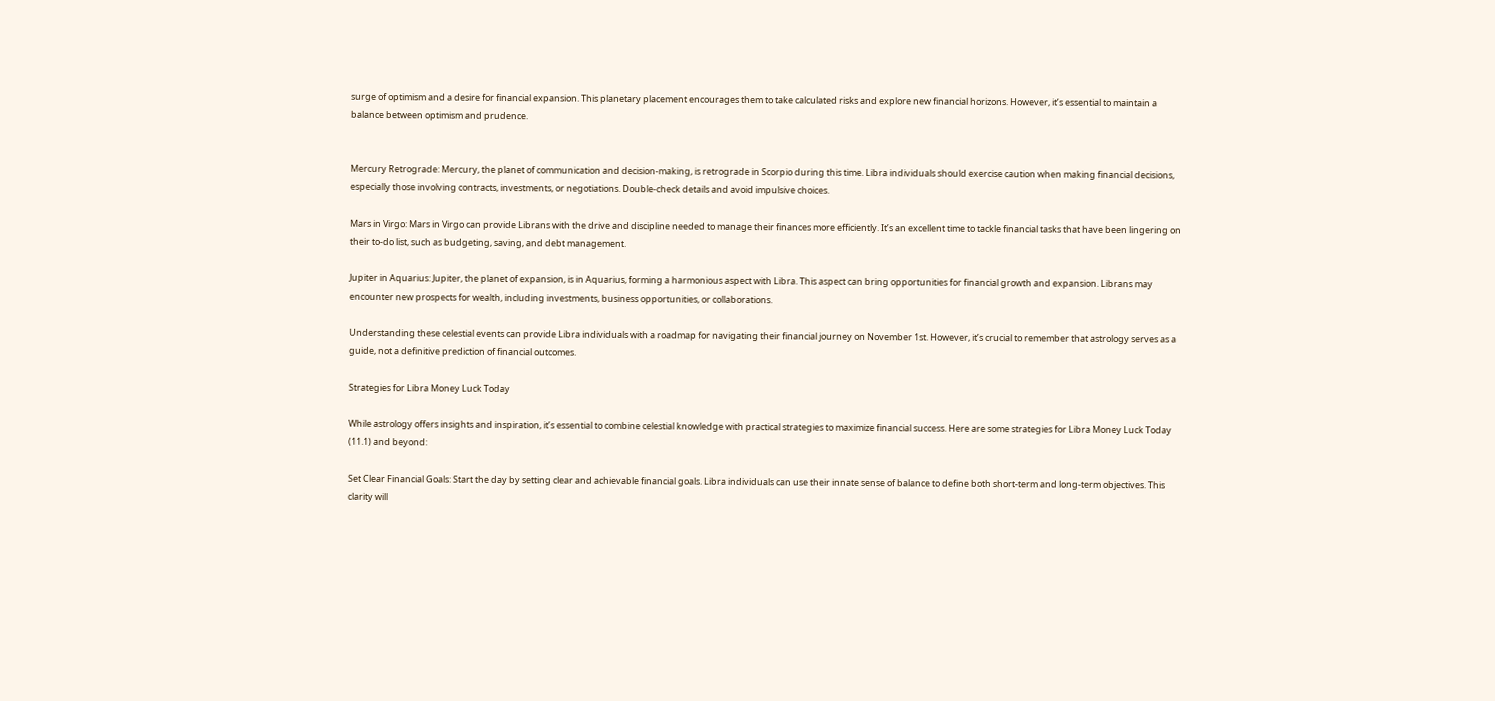surge of optimism and a desire for financial expansion. This planetary placement encourages them to take calculated risks and explore new financial horizons. However, it’s essential to maintain a balance between optimism and prudence.


Mercury Retrograde: Mercury, the planet of communication and decision-making, is retrograde in Scorpio during this time. Libra individuals should exercise caution when making financial decisions, especially those involving contracts, investments, or negotiations. Double-check details and avoid impulsive choices.

Mars in Virgo: Mars in Virgo can provide Librans with the drive and discipline needed to manage their finances more efficiently. It’s an excellent time to tackle financial tasks that have been lingering on their to-do list, such as budgeting, saving, and debt management.

Jupiter in Aquarius: Jupiter, the planet of expansion, is in Aquarius, forming a harmonious aspect with Libra. This aspect can bring opportunities for financial growth and expansion. Librans may encounter new prospects for wealth, including investments, business opportunities, or collaborations.

Understanding these celestial events can provide Libra individuals with a roadmap for navigating their financial journey on November 1st. However, it’s crucial to remember that astrology serves as a guide, not a definitive prediction of financial outcomes.

Strategies for Libra Money Luck Today

While astrology offers insights and inspiration, it’s essential to combine celestial knowledge with practical strategies to maximize financial success. Here are some strategies for Libra Money Luck Today (11.1) and beyond:

Set Clear Financial Goals: Start the day by setting clear and achievable financial goals. Libra individuals can use their innate sense of balance to define both short-term and long-term objectives. This clarity will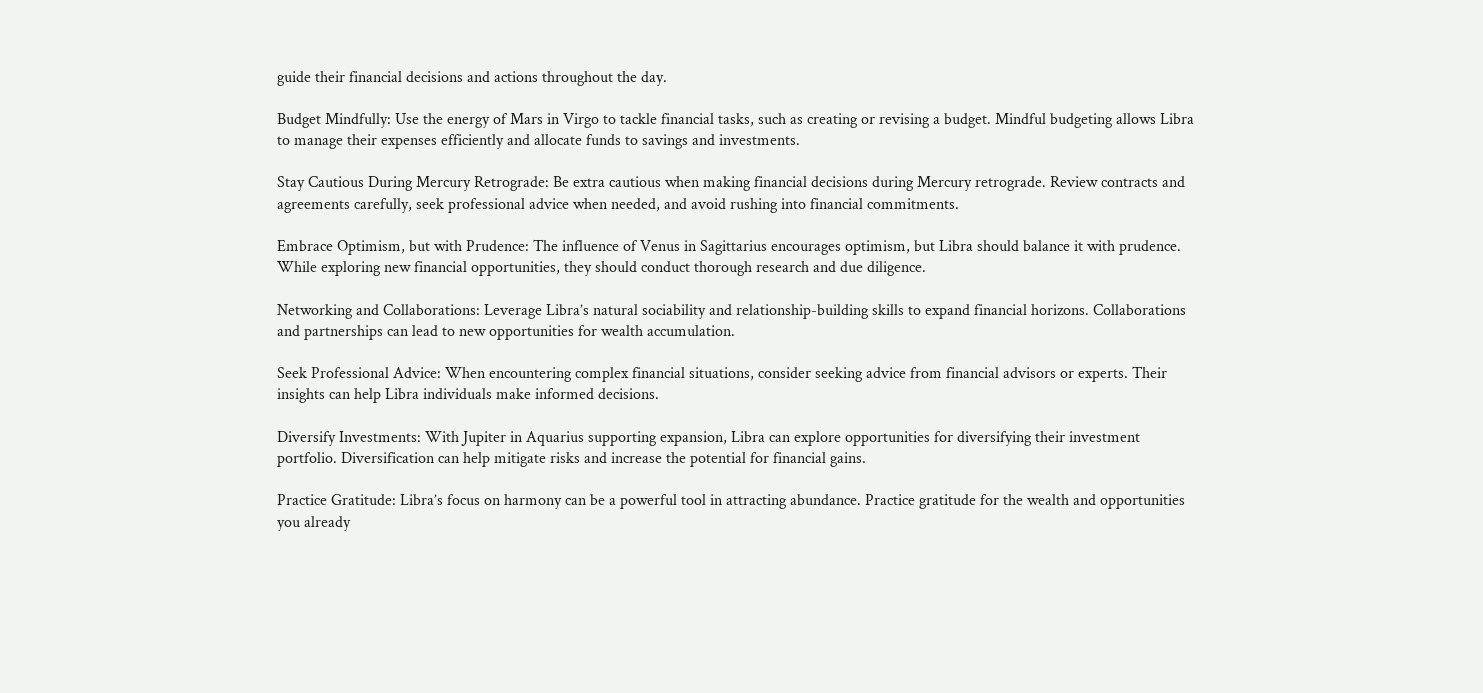guide their financial decisions and actions throughout the day.

Budget Mindfully: Use the energy of Mars in Virgo to tackle financial tasks, such as creating or revising a budget. Mindful budgeting allows Libra to manage their expenses efficiently and allocate funds to savings and investments.

Stay Cautious During Mercury Retrograde: Be extra cautious when making financial decisions during Mercury retrograde. Review contracts and agreements carefully, seek professional advice when needed, and avoid rushing into financial commitments.

Embrace Optimism, but with Prudence: The influence of Venus in Sagittarius encourages optimism, but Libra should balance it with prudence. While exploring new financial opportunities, they should conduct thorough research and due diligence.

Networking and Collaborations: Leverage Libra’s natural sociability and relationship-building skills to expand financial horizons. Collaborations and partnerships can lead to new opportunities for wealth accumulation.

Seek Professional Advice: When encountering complex financial situations, consider seeking advice from financial advisors or experts. Their insights can help Libra individuals make informed decisions.

Diversify Investments: With Jupiter in Aquarius supporting expansion, Libra can explore opportunities for diversifying their investment portfolio. Diversification can help mitigate risks and increase the potential for financial gains.

Practice Gratitude: Libra’s focus on harmony can be a powerful tool in attracting abundance. Practice gratitude for the wealth and opportunities you already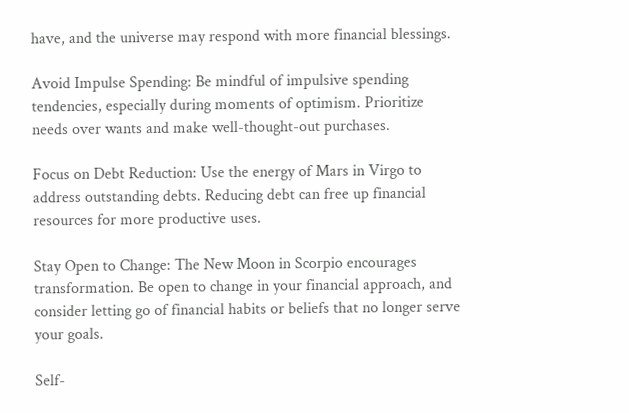have, and the universe may respond with more financial blessings.

Avoid Impulse Spending: Be mindful of impulsive spending tendencies, especially during moments of optimism. Prioritize needs over wants and make well-thought-out purchases.

Focus on Debt Reduction: Use the energy of Mars in Virgo to address outstanding debts. Reducing debt can free up financial resources for more productive uses.

Stay Open to Change: The New Moon in Scorpio encourages transformation. Be open to change in your financial approach, and consider letting go of financial habits or beliefs that no longer serve your goals.

Self-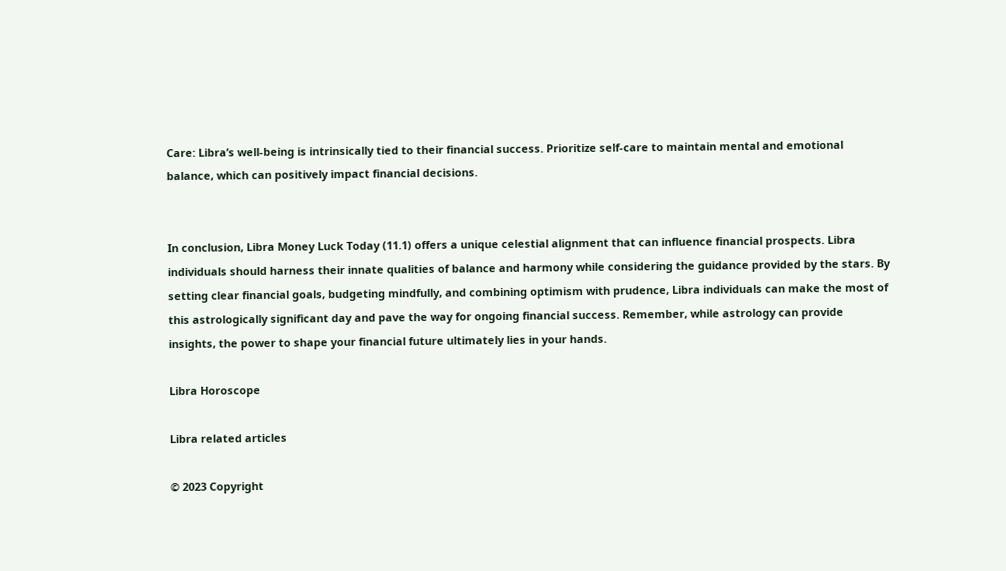Care: Libra’s well-being is intrinsically tied to their financial success. Prioritize self-care to maintain mental and emotional balance, which can positively impact financial decisions.


In conclusion, Libra Money Luck Today (11.1) offers a unique celestial alignment that can influence financial prospects. Libra individuals should harness their innate qualities of balance and harmony while considering the guidance provided by the stars. By setting clear financial goals, budgeting mindfully, and combining optimism with prudence, Libra individuals can make the most of this astrologically significant day and pave the way for ongoing financial success. Remember, while astrology can provide insights, the power to shape your financial future ultimately lies in your hands.

Libra Horoscope

Libra related articles

© 2023 Copyright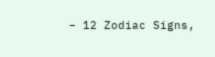– 12 Zodiac Signs,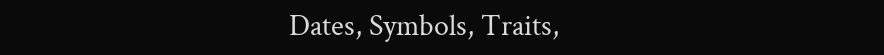Dates, Symbols, Traits,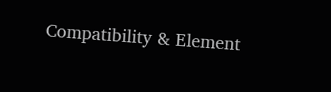Compatibility & Element